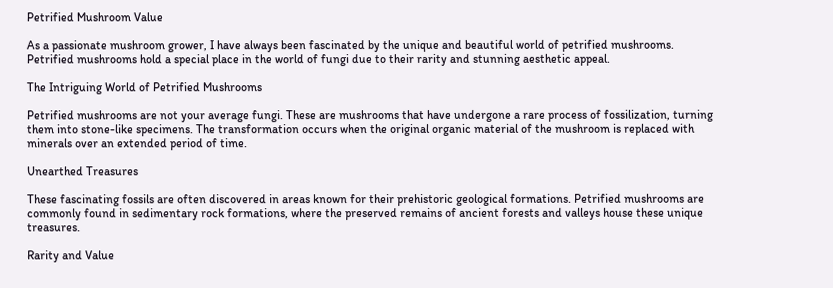Petrified Mushroom Value

As a passionate mushroom grower, I have always been fascinated by the unique and beautiful world of petrified mushrooms. Petrified mushrooms hold a special place in the world of fungi due to their rarity and stunning aesthetic appeal.

The Intriguing World of Petrified Mushrooms

Petrified mushrooms are not your average fungi. These are mushrooms that have undergone a rare process of fossilization, turning them into stone-like specimens. The transformation occurs when the original organic material of the mushroom is replaced with minerals over an extended period of time.

Unearthed Treasures

These fascinating fossils are often discovered in areas known for their prehistoric geological formations. Petrified mushrooms are commonly found in sedimentary rock formations, where the preserved remains of ancient forests and valleys house these unique treasures.

Rarity and Value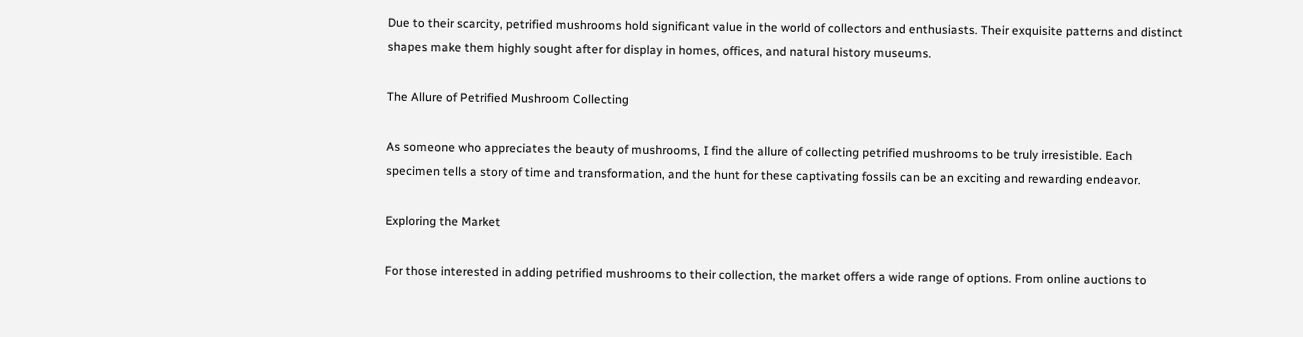Due to their scarcity, petrified mushrooms hold significant value in the world of collectors and enthusiasts. Their exquisite patterns and distinct shapes make them highly sought after for display in homes, offices, and natural history museums.

The Allure of Petrified Mushroom Collecting

As someone who appreciates the beauty of mushrooms, I find the allure of collecting petrified mushrooms to be truly irresistible. Each specimen tells a story of time and transformation, and the hunt for these captivating fossils can be an exciting and rewarding endeavor.

Exploring the Market

For those interested in adding petrified mushrooms to their collection, the market offers a wide range of options. From online auctions to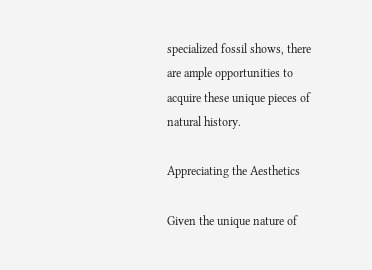specialized fossil shows, there are ample opportunities to acquire these unique pieces of natural history.

Appreciating the Aesthetics

Given the unique nature of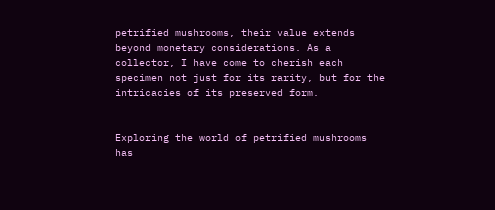petrified mushrooms, their value extends beyond monetary considerations. As a collector, I have come to cherish each specimen not just for its rarity, but for the intricacies of its preserved form.


Exploring the world of petrified mushrooms has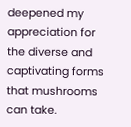deepened my appreciation for the diverse and captivating forms that mushrooms can take.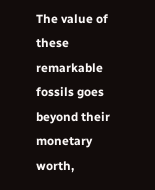The value of these remarkable fossils goes beyond their monetary worth,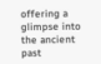offering a glimpse into the ancient past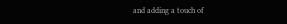and adding a touch of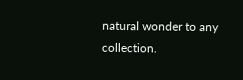natural wonder to any collection.